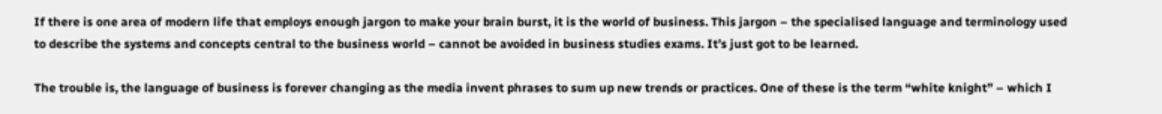If there is one area of modern life that employs enough jargon to make your brain burst, it is the world of business. This jargon – the specialised language and terminology used to describe the systems and concepts central to the business world – cannot be avoided in business studies exams. It’s just got to be learned.

The trouble is, the language of business is forever changing as the media invent phrases to sum up new trends or practices. One of these is the term “white knight” – which I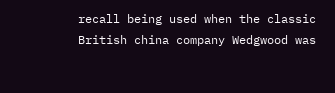recall being used when the classic British china company Wedgwood was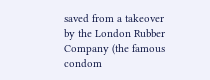saved from a takeover by the London Rubber Company (the famous condom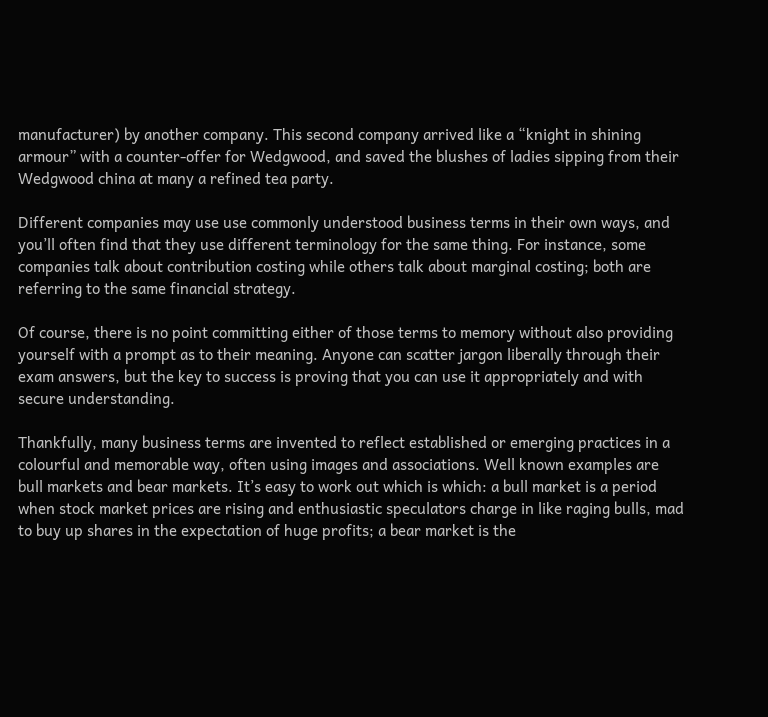manufacturer) by another company. This second company arrived like a “knight in shining armour” with a counter-offer for Wedgwood, and saved the blushes of ladies sipping from their Wedgwood china at many a refined tea party.

Different companies may use use commonly understood business terms in their own ways, and you’ll often find that they use different terminology for the same thing. For instance, some companies talk about contribution costing while others talk about marginal costing; both are referring to the same financial strategy.

Of course, there is no point committing either of those terms to memory without also providing yourself with a prompt as to their meaning. Anyone can scatter jargon liberally through their exam answers, but the key to success is proving that you can use it appropriately and with secure understanding.

Thankfully, many business terms are invented to reflect established or emerging practices in a colourful and memorable way, often using images and associations. Well known examples are bull markets and bear markets. It’s easy to work out which is which: a bull market is a period when stock market prices are rising and enthusiastic speculators charge in like raging bulls, mad to buy up shares in the expectation of huge profits; a bear market is the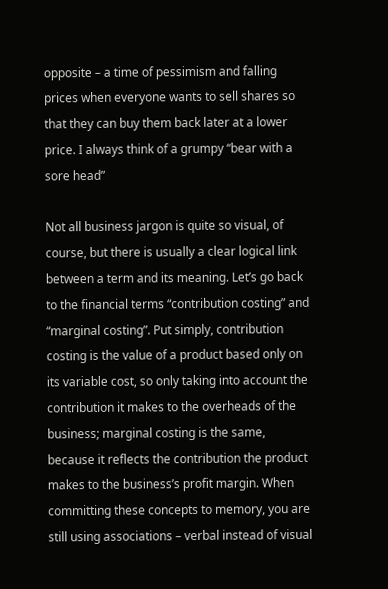opposite – a time of pessimism and falling prices when everyone wants to sell shares so that they can buy them back later at a lower price. I always think of a grumpy “bear with a sore head”

Not all business jargon is quite so visual, of course, but there is usually a clear logical link between a term and its meaning. Let’s go back to the financial terms “contribution costing” and “marginal costing”. Put simply, contribution costing is the value of a product based only on its variable cost, so only taking into account the contribution it makes to the overheads of the business; marginal costing is the same, because it reflects the contribution the product makes to the business’s profit margin. When committing these concepts to memory, you are still using associations – verbal instead of visual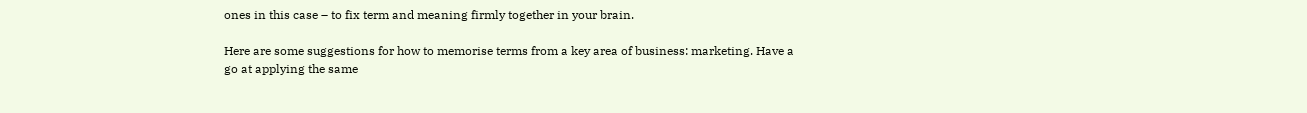ones in this case – to fix term and meaning firmly together in your brain.

Here are some suggestions for how to memorise terms from a key area of business: marketing. Have a go at applying the same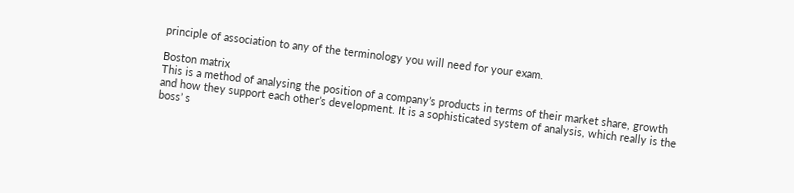principle of association to any of the terminology you will need for your exam.

Boston matrix
This is a method of analysing the position of a company’s products in terms of their market share, growth and how they support each other’s development. It is a sophisticated system of analysis, which really is the boss’ s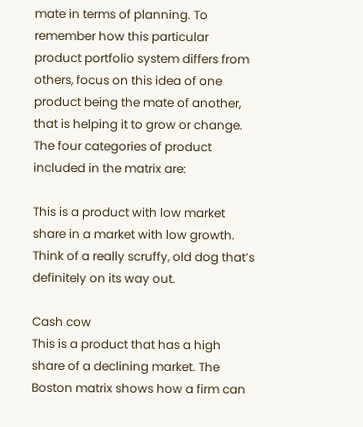mate in terms of planning. To remember how this particular product portfolio system differs from others, focus on this idea of one product being the mate of another, that is helping it to grow or change. The four categories of product included in the matrix are:

This is a product with low market share in a market with low growth. Think of a really scruffy, old dog that’s definitely on its way out.

Cash cow
This is a product that has a high share of a declining market. The Boston matrix shows how a firm can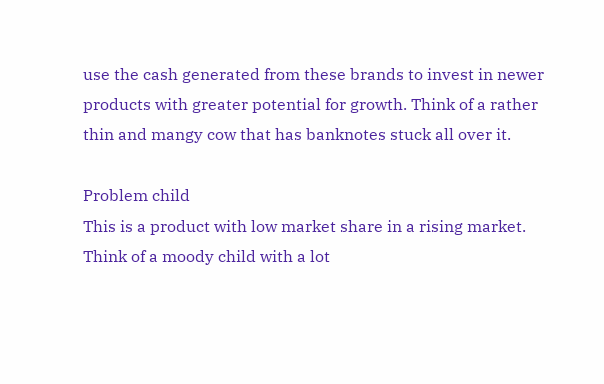use the cash generated from these brands to invest in newer products with greater potential for growth. Think of a rather thin and mangy cow that has banknotes stuck all over it.

Problem child
This is a product with low market share in a rising market. Think of a moody child with a lot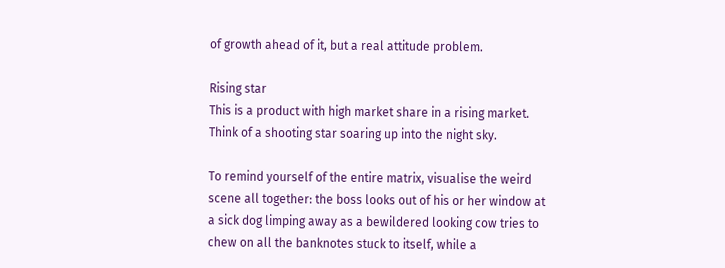of growth ahead of it, but a real attitude problem.

Rising star
This is a product with high market share in a rising market. Think of a shooting star soaring up into the night sky.

To remind yourself of the entire matrix, visualise the weird scene all together: the boss looks out of his or her window at a sick dog limping away as a bewildered looking cow tries to chew on all the banknotes stuck to itself, while a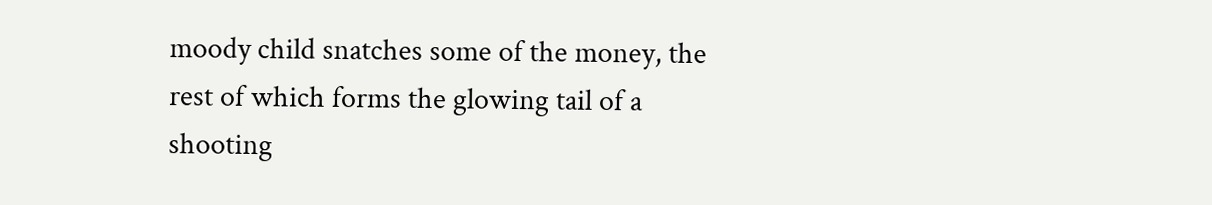moody child snatches some of the money, the rest of which forms the glowing tail of a shooting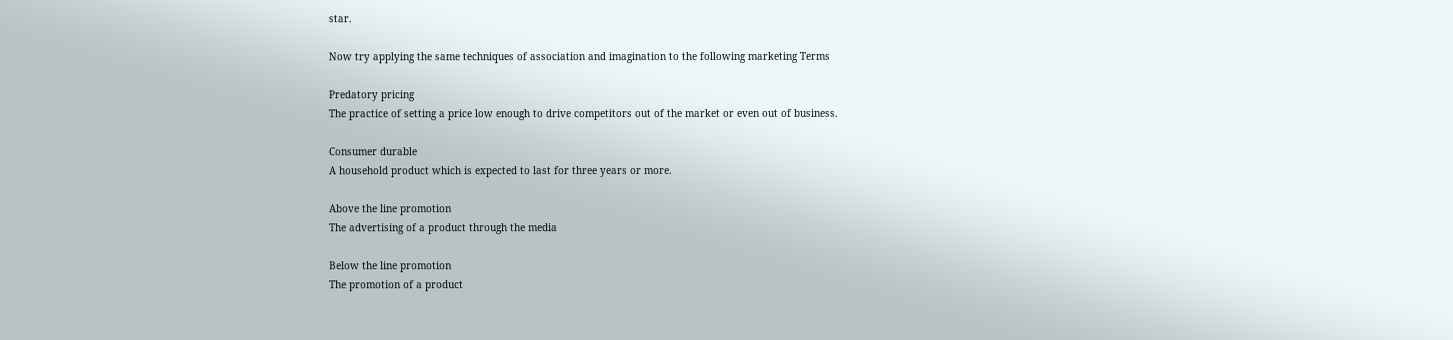star.

Now try applying the same techniques of association and imagination to the following marketing Terms

Predatory pricing
The practice of setting a price low enough to drive competitors out of the market or even out of business.

Consumer durable
A household product which is expected to last for three years or more.

Above the line promotion
The advertising of a product through the media

Below the line promotion
The promotion of a product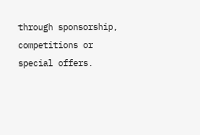through sponsorship, competitions or special offers.